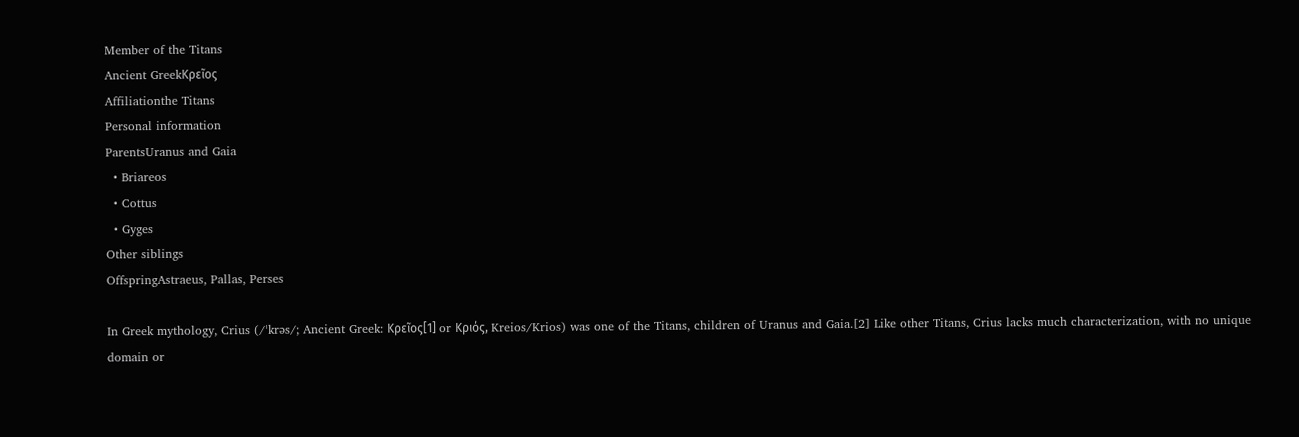Member of the Titans
Ancient GreekΚρεῖος
Affiliationthe Titans
Personal information
ParentsUranus and Gaia
  • Briareos
  • Cottus
  • Gyges
Other siblings
OffspringAstraeus, Pallas, Perses

In Greek mythology, Crius (/ˈkrəs/; Ancient Greek: Κρεῖος[1] or Κριός, Kreios/Krios) was one of the Titans, children of Uranus and Gaia.[2] Like other Titans, Crius lacks much characterization, with no unique domain or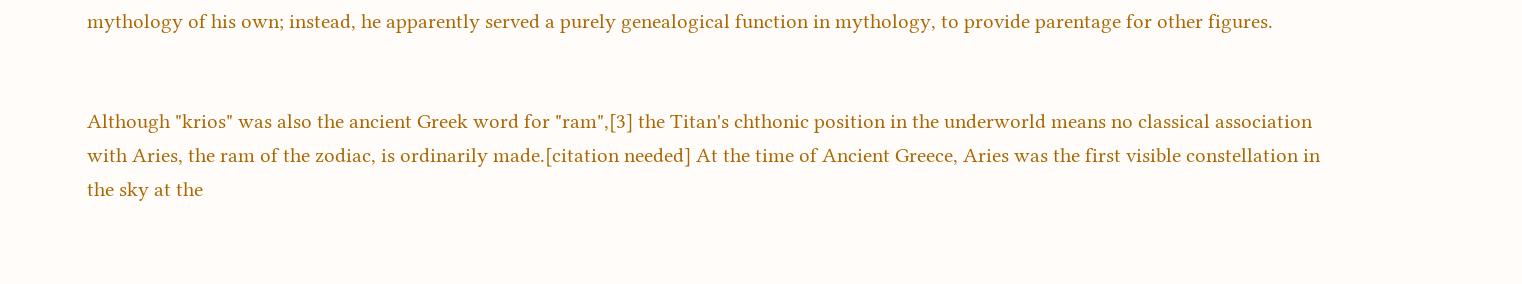mythology of his own; instead, he apparently served a purely genealogical function in mythology, to provide parentage for other figures.


Although "krios" was also the ancient Greek word for "ram",[3] the Titan's chthonic position in the underworld means no classical association with Aries, the ram of the zodiac, is ordinarily made.[citation needed] At the time of Ancient Greece, Aries was the first visible constellation in the sky at the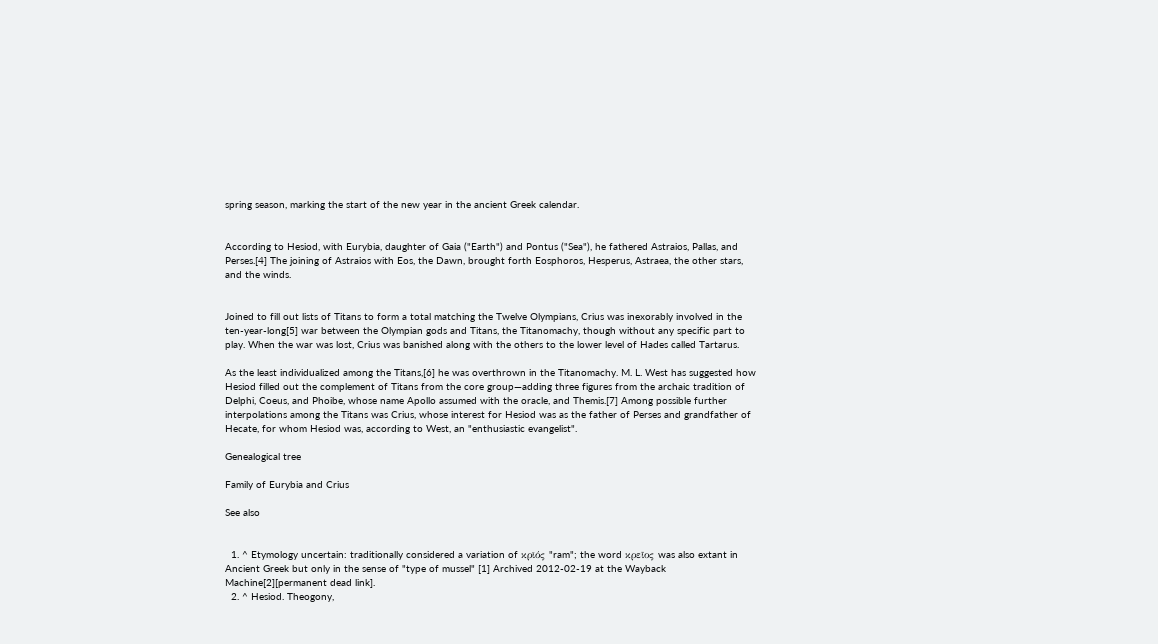spring season, marking the start of the new year in the ancient Greek calendar.


According to Hesiod, with Eurybia, daughter of Gaia ("Earth") and Pontus ("Sea"), he fathered Astraios, Pallas, and Perses.[4] The joining of Astraios with Eos, the Dawn, brought forth Eosphoros, Hesperus, Astraea, the other stars, and the winds.


Joined to fill out lists of Titans to form a total matching the Twelve Olympians, Crius was inexorably involved in the ten-year-long[5] war between the Olympian gods and Titans, the Titanomachy, though without any specific part to play. When the war was lost, Crius was banished along with the others to the lower level of Hades called Tartarus.

As the least individualized among the Titans,[6] he was overthrown in the Titanomachy. M. L. West has suggested how Hesiod filled out the complement of Titans from the core group—adding three figures from the archaic tradition of Delphi, Coeus, and Phoibe, whose name Apollo assumed with the oracle, and Themis.[7] Among possible further interpolations among the Titans was Crius, whose interest for Hesiod was as the father of Perses and grandfather of Hecate, for whom Hesiod was, according to West, an "enthusiastic evangelist".

Genealogical tree

Family of Eurybia and Crius

See also


  1. ^ Etymology uncertain: traditionally considered a variation of κρῑός "ram"; the word κρεῖος was also extant in Ancient Greek but only in the sense of "type of mussel" [1] Archived 2012-02-19 at the Wayback Machine[2][permanent dead link].
  2. ^ Hesiod. Theogony,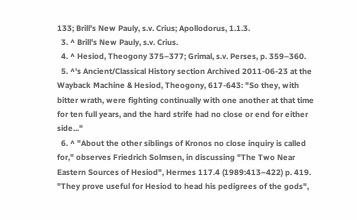133; Brill's New Pauly, s.v. Crius; Apollodorus, 1.1.3.
  3. ^ Brill's New Pauly, s.v. Crius.
  4. ^ Hesiod, Theogony 375–377; Grimal, s.v. Perses, p. 359–360.
  5. ^'s Ancient/Classical History section Archived 2011-06-23 at the Wayback Machine & Hesiod, Theogony, 617-643: "So they, with bitter wrath, were fighting continually with one another at that time for ten full years, and the hard strife had no close or end for either side..."
  6. ^ "About the other siblings of Kronos no close inquiry is called for," observes Friedrich Solmsen, in discussing "The Two Near Eastern Sources of Hesiod", Hermes 117.4 (1989:413–422) p. 419. "They prove useful for Hesiod to head his pedigrees of the gods",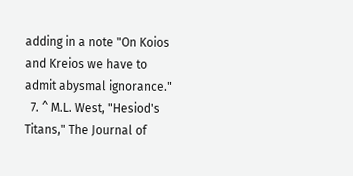adding in a note "On Koios and Kreios we have to admit abysmal ignorance."
  7. ^ M.L. West, "Hesiod's Titans," The Journal of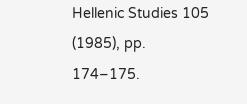Hellenic Studies 105 (1985), pp. 174–175.